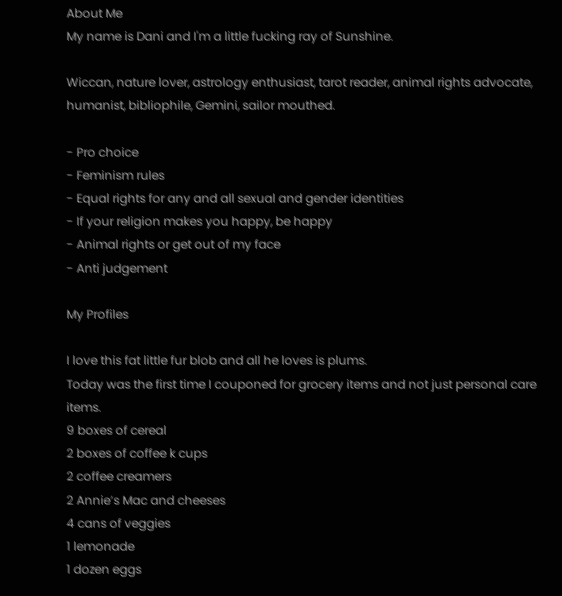About Me
My name is Dani and I'm a little fucking ray of Sunshine.

Wiccan, nature lover, astrology enthusiast, tarot reader, animal rights advocate, humanist, bibliophile, Gemini, sailor mouthed.

- Pro choice
- Feminism rules
- Equal rights for any and all sexual and gender identities
- If your religion makes you happy, be happy
- Animal rights or get out of my face
- Anti judgement

My Profiles

I love this fat little fur blob and all he loves is plums.
Today was the first time I couponed for grocery items and not just personal care items.
9 boxes of cereal
2 boxes of coffee k cups
2 coffee creamers
2 Annie’s Mac and cheeses
4 cans of veggies
1 lemonade
1 dozen eggs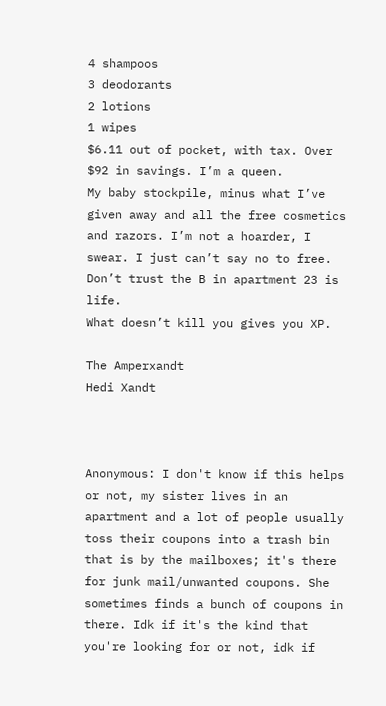4 shampoos
3 deodorants
2 lotions
1 wipes
$6.11 out of pocket, with tax. Over $92 in savings. I’m a queen.
My baby stockpile, minus what I’ve given away and all the free cosmetics and razors. I’m not a hoarder, I swear. I just can’t say no to free.
Don’t trust the B in apartment 23 is life.
What doesn’t kill you gives you XP.

The Amperxandt
Hedi Xandt



Anonymous: I don't know if this helps or not, my sister lives in an apartment and a lot of people usually toss their coupons into a trash bin that is by the mailboxes; it's there for junk mail/unwanted coupons. She sometimes finds a bunch of coupons in there. Idk if it's the kind that you're looking for or not, idk if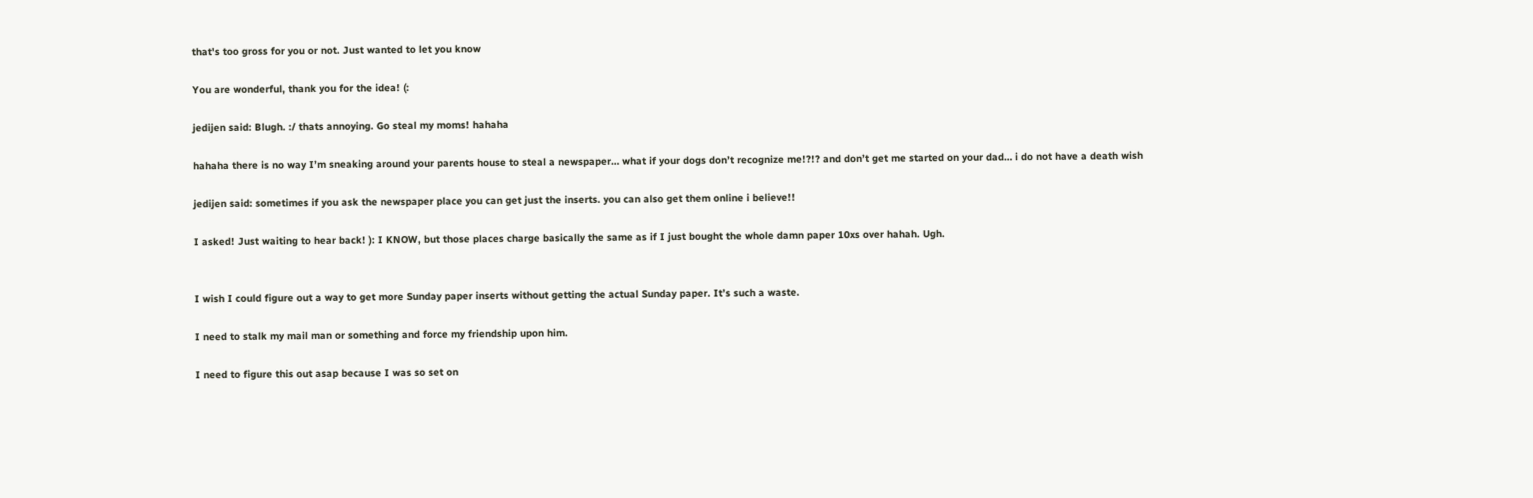that's too gross for you or not. Just wanted to let you know

You are wonderful, thank you for the idea! (:

jedijen said: Blugh. :/ thats annoying. Go steal my moms! hahaha

hahaha there is no way I’m sneaking around your parents house to steal a newspaper… what if your dogs don’t recognize me!?!? and don’t get me started on your dad… i do not have a death wish

jedijen said: sometimes if you ask the newspaper place you can get just the inserts. you can also get them online i believe!!

I asked! Just waiting to hear back! ): I KNOW, but those places charge basically the same as if I just bought the whole damn paper 10xs over hahah. Ugh.


I wish I could figure out a way to get more Sunday paper inserts without getting the actual Sunday paper. It’s such a waste.

I need to stalk my mail man or something and force my friendship upon him.

I need to figure this out asap because I was so set on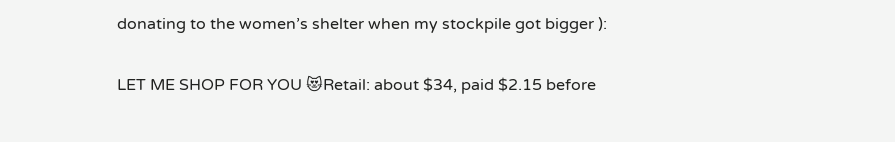donating to the women’s shelter when my stockpile got bigger ):

LET ME SHOP FOR YOU 😻Retail: about $34, paid $2.15 before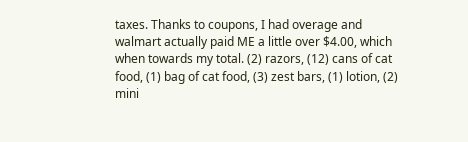taxes. Thanks to coupons, I had overage and walmart actually paid ME a little over $4.00, which when towards my total. (2) razors, (12) cans of cat food, (1) bag of cat food, (3) zest bars, (1) lotion, (2) mini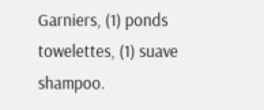Garniers, (1) ponds towelettes, (1) suave shampoo.